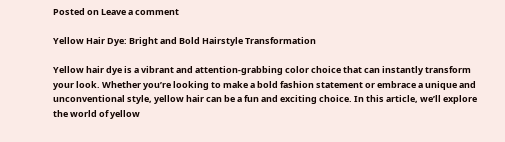Posted on Leave a comment

Yellow Hair Dye: Bright and Bold Hairstyle Transformation

Yellow hair dye is a vibrant and attention-grabbing color choice that can instantly transform your look. Whether you’re looking to make a bold fashion statement or embrace a unique and unconventional style, yellow hair can be a fun and exciting choice. In this article, we’ll explore the world of yellow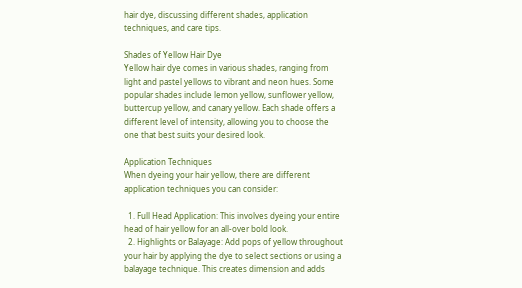hair dye, discussing different shades, application techniques, and care tips.

Shades of Yellow Hair Dye
Yellow hair dye comes in various shades, ranging from light and pastel yellows to vibrant and neon hues. Some popular shades include lemon yellow, sunflower yellow, buttercup yellow, and canary yellow. Each shade offers a different level of intensity, allowing you to choose the one that best suits your desired look.

Application Techniques
When dyeing your hair yellow, there are different application techniques you can consider:

  1. Full Head Application: This involves dyeing your entire head of hair yellow for an all-over bold look.
  2. Highlights or Balayage: Add pops of yellow throughout your hair by applying the dye to select sections or using a balayage technique. This creates dimension and adds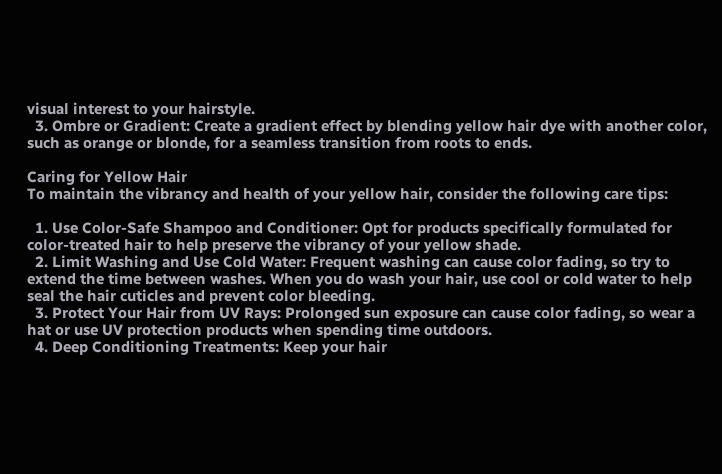visual interest to your hairstyle.
  3. Ombre or Gradient: Create a gradient effect by blending yellow hair dye with another color, such as orange or blonde, for a seamless transition from roots to ends.

Caring for Yellow Hair
To maintain the vibrancy and health of your yellow hair, consider the following care tips:

  1. Use Color-Safe Shampoo and Conditioner: Opt for products specifically formulated for color-treated hair to help preserve the vibrancy of your yellow shade.
  2. Limit Washing and Use Cold Water: Frequent washing can cause color fading, so try to extend the time between washes. When you do wash your hair, use cool or cold water to help seal the hair cuticles and prevent color bleeding.
  3. Protect Your Hair from UV Rays: Prolonged sun exposure can cause color fading, so wear a hat or use UV protection products when spending time outdoors.
  4. Deep Conditioning Treatments: Keep your hair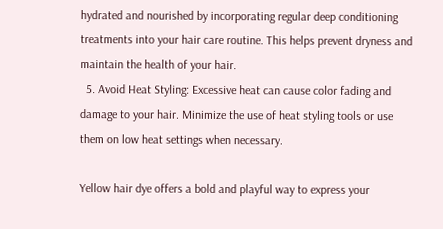hydrated and nourished by incorporating regular deep conditioning treatments into your hair care routine. This helps prevent dryness and maintain the health of your hair.
  5. Avoid Heat Styling: Excessive heat can cause color fading and damage to your hair. Minimize the use of heat styling tools or use them on low heat settings when necessary.

Yellow hair dye offers a bold and playful way to express your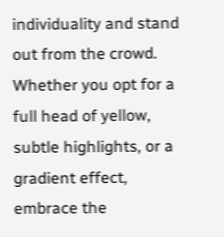individuality and stand out from the crowd. Whether you opt for a full head of yellow, subtle highlights, or a gradient effect, embrace the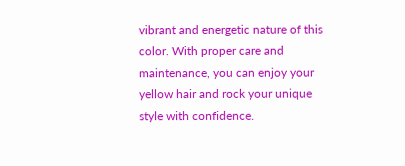vibrant and energetic nature of this color. With proper care and maintenance, you can enjoy your yellow hair and rock your unique style with confidence.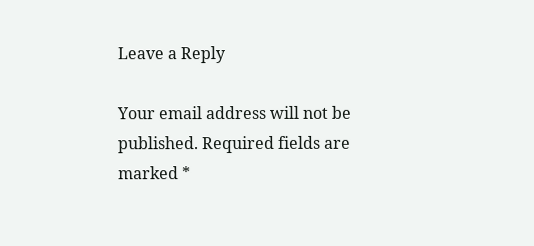Leave a Reply

Your email address will not be published. Required fields are marked *